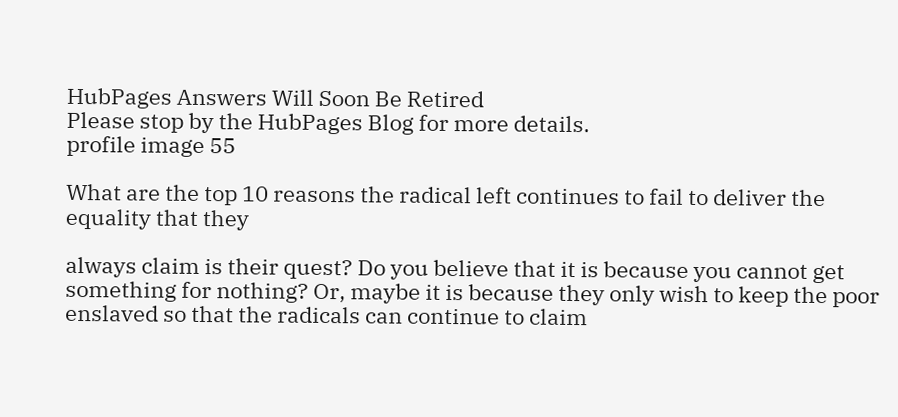HubPages Answers Will Soon Be Retired
Please stop by the HubPages Blog for more details.
profile image 55

What are the top 10 reasons the radical left continues to fail to deliver the equality that they

always claim is their quest? Do you believe that it is because you cannot get something for nothing? Or, maybe it is because they only wish to keep the poor enslaved so that the radicals can continue to claim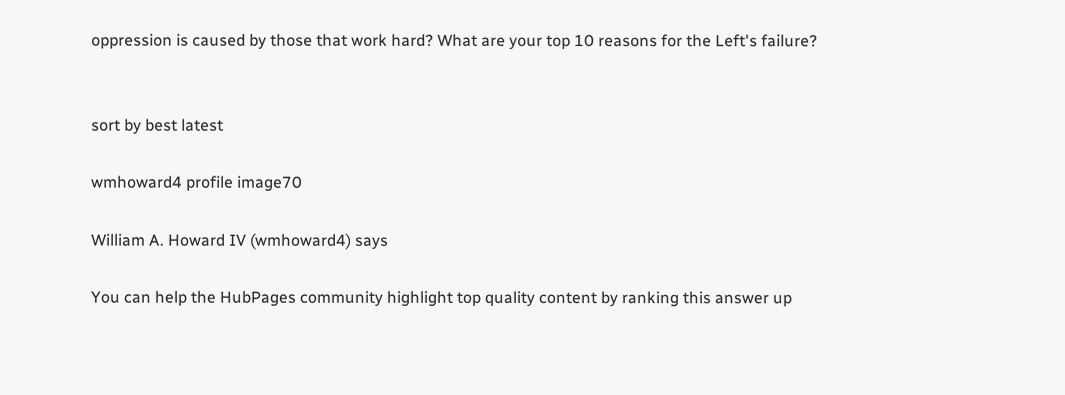oppression is caused by those that work hard? What are your top 10 reasons for the Left's failure?


sort by best latest

wmhoward4 profile image70

William A. Howard IV (wmhoward4) says

You can help the HubPages community highlight top quality content by ranking this answer up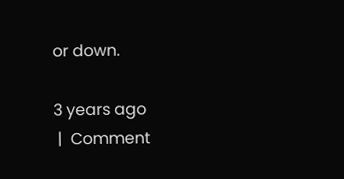or down.

3 years ago
 |  Comment